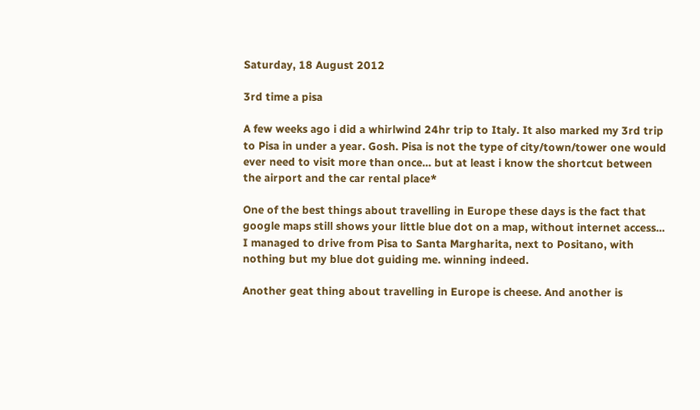Saturday, 18 August 2012

3rd time a pisa

A few weeks ago i did a whirlwind 24hr trip to Italy. It also marked my 3rd trip to Pisa in under a year. Gosh. Pisa is not the type of city/town/tower one would ever need to visit more than once... but at least i know the shortcut between the airport and the car rental place*

One of the best things about travelling in Europe these days is the fact that google maps still shows your little blue dot on a map, without internet access... I managed to drive from Pisa to Santa Margharita, next to Positano, with nothing but my blue dot guiding me. winning indeed.

Another geat thing about travelling in Europe is cheese. And another is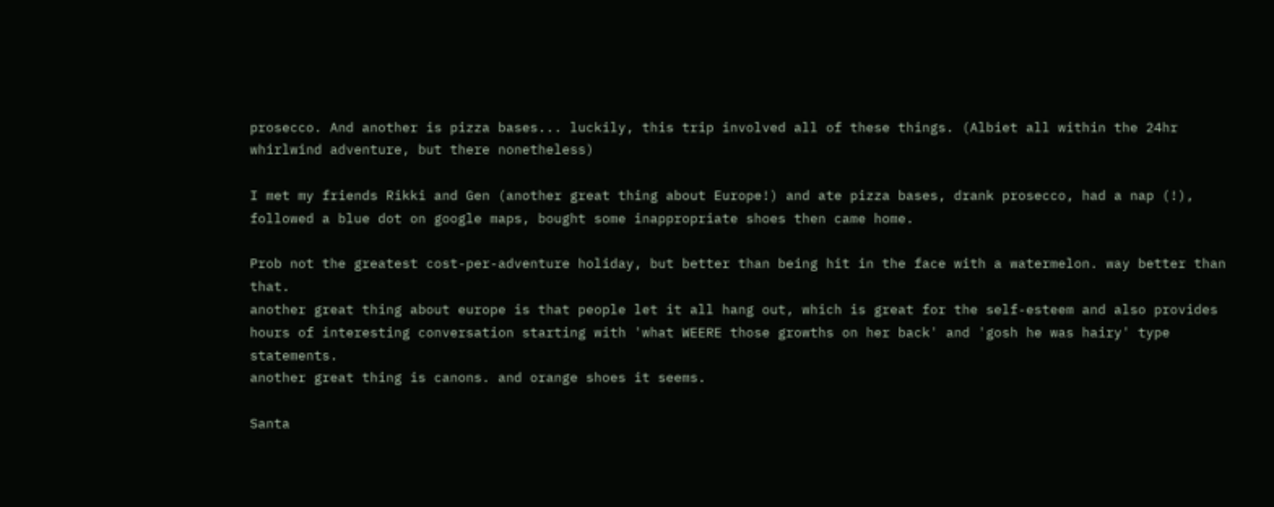prosecco. And another is pizza bases... luckily, this trip involved all of these things. (Albiet all within the 24hr whirlwind adventure, but there nonetheless)

I met my friends Rikki and Gen (another great thing about Europe!) and ate pizza bases, drank prosecco, had a nap (!), followed a blue dot on google maps, bought some inappropriate shoes then came home.

Prob not the greatest cost-per-adventure holiday, but better than being hit in the face with a watermelon. way better than that.
another great thing about europe is that people let it all hang out, which is great for the self-esteem and also provides hours of interesting conversation starting with 'what WEERE those growths on her back' and 'gosh he was hairy' type statements.
another great thing is canons. and orange shoes it seems.

Santa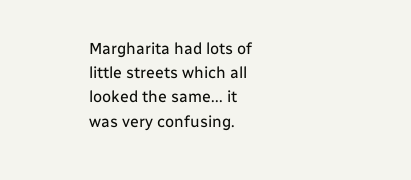Margharita had lots of little streets which all looked the same... it was very confusing.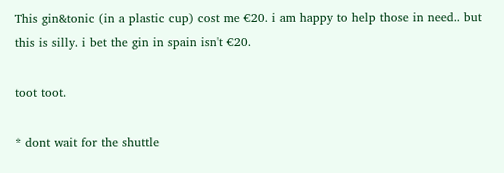This gin&tonic (in a plastic cup) cost me €20. i am happy to help those in need.. but this is silly. i bet the gin in spain isn't €20.

toot toot.

* dont wait for the shuttle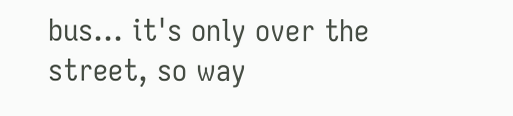bus... it's only over the street, so way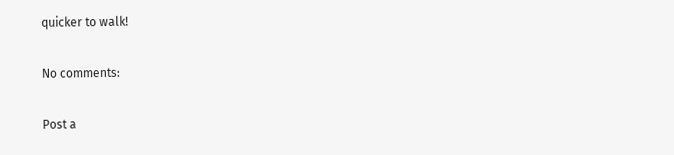quicker to walk!

No comments:

Post a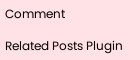Comment

Related Posts Plugin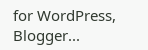for WordPress, Blogger...